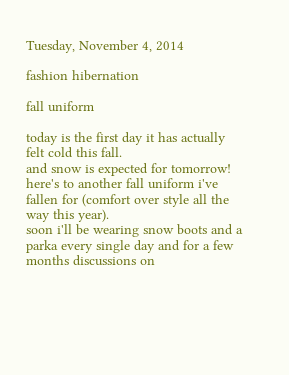Tuesday, November 4, 2014

fashion hibernation

fall uniform

today is the first day it has actually felt cold this fall.
and snow is expected for tomorrow!
here's to another fall uniform i've fallen for (comfort over style all the way this year).
soon i'll be wearing snow boots and a parka every single day and for a few months discussions on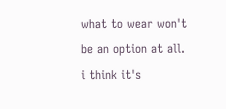what to wear won't be an option at all.
i think it's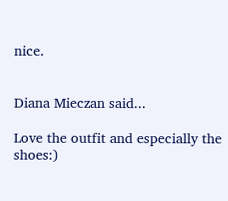nice.


Diana Mieczan said...

Love the outfit and especially the shoes:)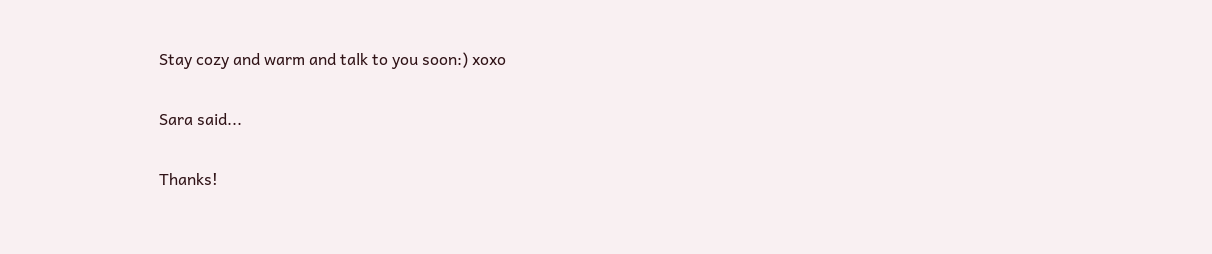Stay cozy and warm and talk to you soon:) xoxo

Sara said...

Thanks!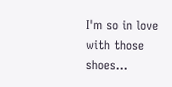I'm so in love with those shoes...